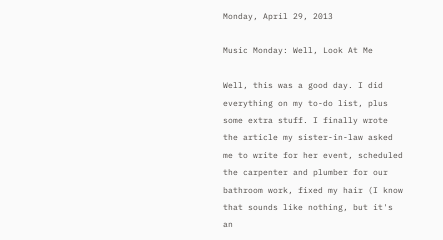Monday, April 29, 2013

Music Monday: Well, Look At Me

Well, this was a good day. I did everything on my to-do list, plus some extra stuff. I finally wrote the article my sister-in-law asked me to write for her event, scheduled the carpenter and plumber for our bathroom work, fixed my hair (I know that sounds like nothing, but it's an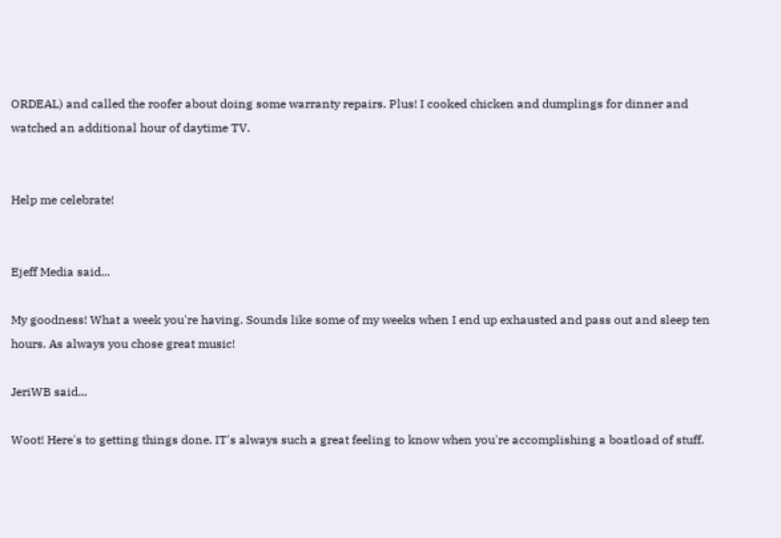ORDEAL) and called the roofer about doing some warranty repairs. Plus! I cooked chicken and dumplings for dinner and watched an additional hour of daytime TV.


Help me celebrate!


Ejeff Media said...

My goodness! What a week you're having. Sounds like some of my weeks when I end up exhausted and pass out and sleep ten hours. As always you chose great music!

JeriWB said...

Woot! Here's to getting things done. IT's always such a great feeling to know when you're accomplishing a boatload of stuff.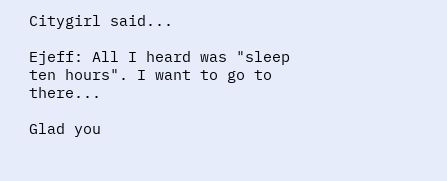Citygirl said...

Ejeff: All I heard was "sleep ten hours". I want to go to there...

Glad you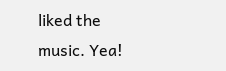liked the music. Yea!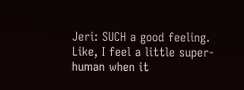Jeri: SUCH a good feeling. Like, I feel a little super-human when it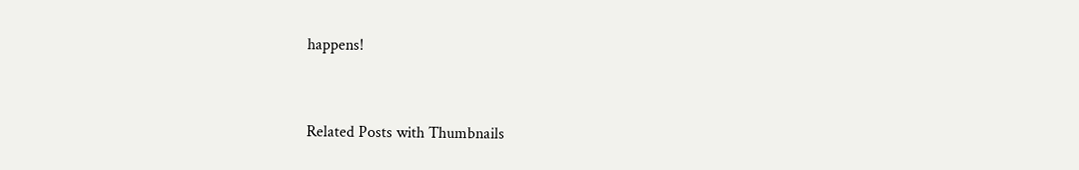happens!


Related Posts with Thumbnails